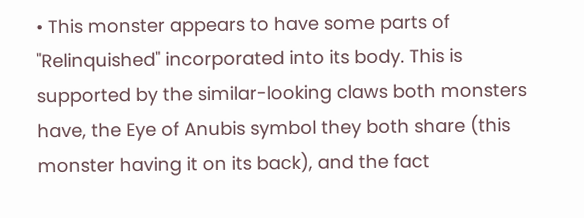• This monster appears to have some parts of "Relinquished" incorporated into its body. This is supported by the similar-looking claws both monsters have, the Eye of Anubis symbol they both share (this monster having it on its back), and the fact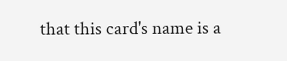that this card's name is a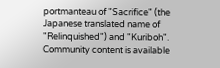portmanteau of "Sacrifice" (the Japanese translated name of "Relinquished") and "Kuriboh".
Community content is available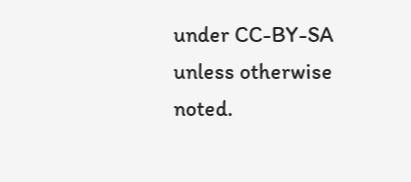under CC-BY-SA unless otherwise noted.